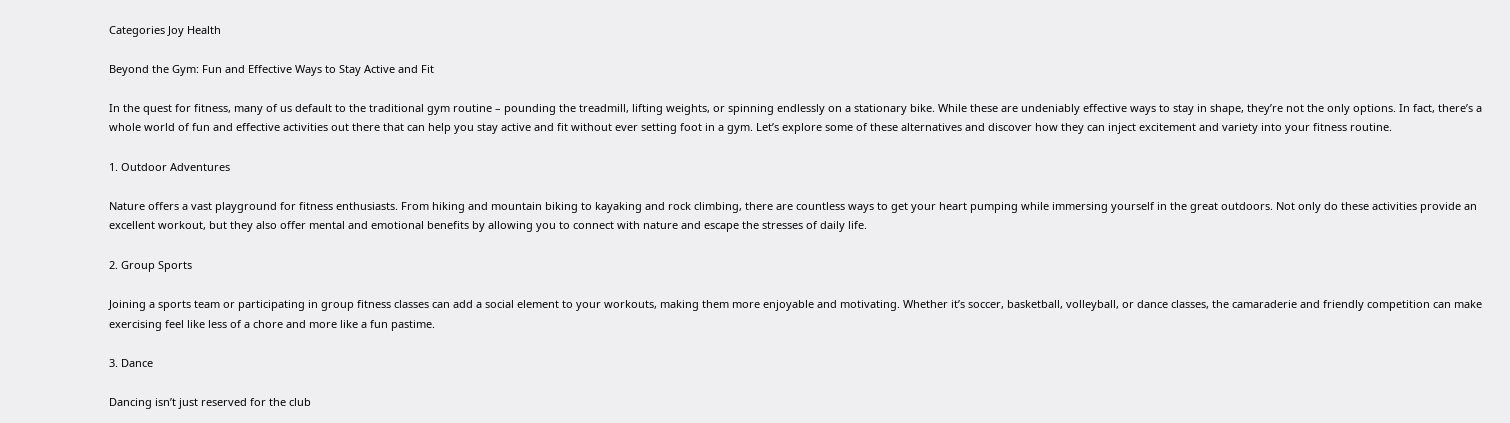Categories Joy Health

Beyond the Gym: Fun and Effective Ways to Stay Active and Fit

In the quest for fitness, many of us default to the traditional gym routine – pounding the treadmill, lifting weights, or spinning endlessly on a stationary bike. While these are undeniably effective ways to stay in shape, they’re not the only options. In fact, there’s a whole world of fun and effective activities out there that can help you stay active and fit without ever setting foot in a gym. Let’s explore some of these alternatives and discover how they can inject excitement and variety into your fitness routine.

1. Outdoor Adventures

Nature offers a vast playground for fitness enthusiasts. From hiking and mountain biking to kayaking and rock climbing, there are countless ways to get your heart pumping while immersing yourself in the great outdoors. Not only do these activities provide an excellent workout, but they also offer mental and emotional benefits by allowing you to connect with nature and escape the stresses of daily life.

2. Group Sports

Joining a sports team or participating in group fitness classes can add a social element to your workouts, making them more enjoyable and motivating. Whether it’s soccer, basketball, volleyball, or dance classes, the camaraderie and friendly competition can make exercising feel like less of a chore and more like a fun pastime.

3. Dance

Dancing isn’t just reserved for the club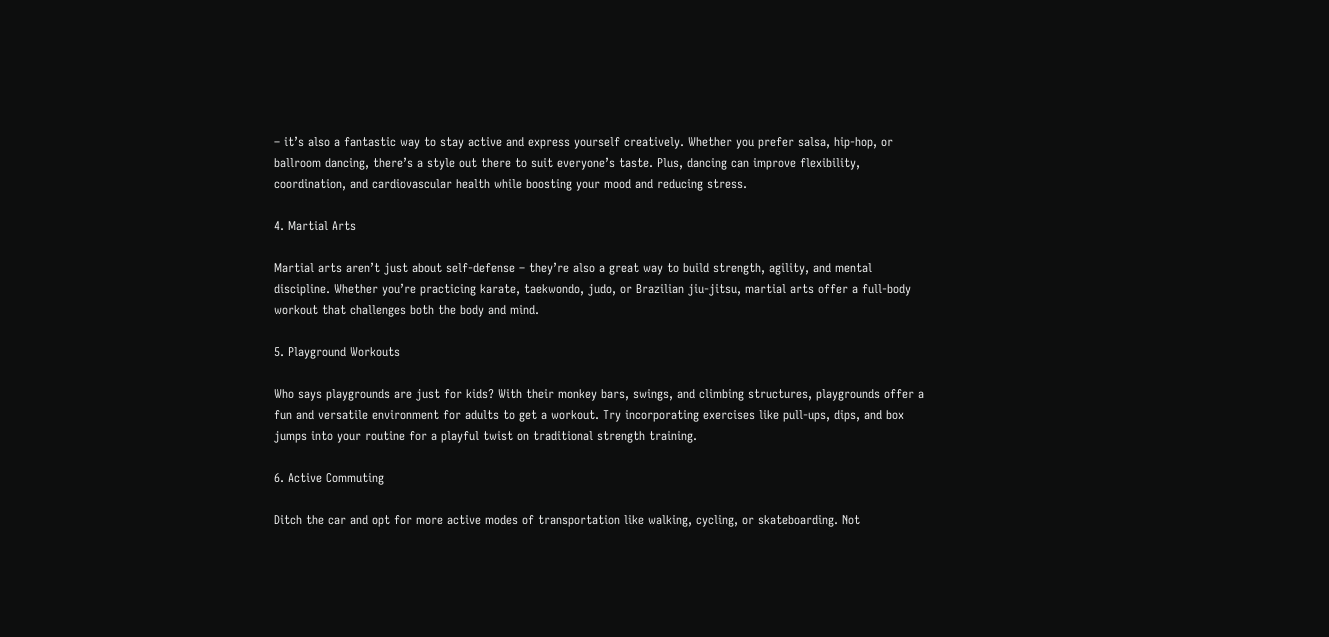– it’s also a fantastic way to stay active and express yourself creatively. Whether you prefer salsa, hip-hop, or ballroom dancing, there’s a style out there to suit everyone’s taste. Plus, dancing can improve flexibility, coordination, and cardiovascular health while boosting your mood and reducing stress.

4. Martial Arts

Martial arts aren’t just about self-defense – they’re also a great way to build strength, agility, and mental discipline. Whether you’re practicing karate, taekwondo, judo, or Brazilian jiu-jitsu, martial arts offer a full-body workout that challenges both the body and mind.

5. Playground Workouts

Who says playgrounds are just for kids? With their monkey bars, swings, and climbing structures, playgrounds offer a fun and versatile environment for adults to get a workout. Try incorporating exercises like pull-ups, dips, and box jumps into your routine for a playful twist on traditional strength training.

6. Active Commuting

Ditch the car and opt for more active modes of transportation like walking, cycling, or skateboarding. Not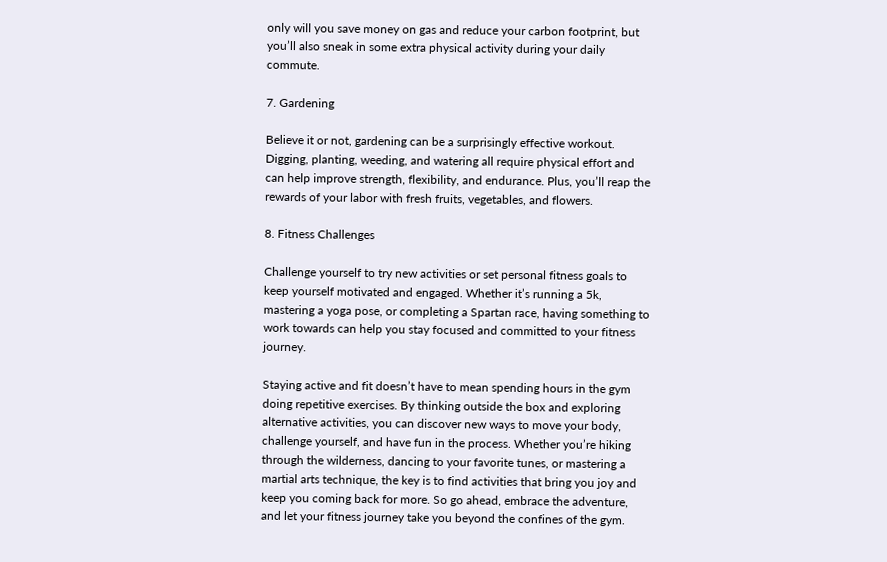only will you save money on gas and reduce your carbon footprint, but you’ll also sneak in some extra physical activity during your daily commute.

7. Gardening

Believe it or not, gardening can be a surprisingly effective workout. Digging, planting, weeding, and watering all require physical effort and can help improve strength, flexibility, and endurance. Plus, you’ll reap the rewards of your labor with fresh fruits, vegetables, and flowers.

8. Fitness Challenges

Challenge yourself to try new activities or set personal fitness goals to keep yourself motivated and engaged. Whether it’s running a 5k, mastering a yoga pose, or completing a Spartan race, having something to work towards can help you stay focused and committed to your fitness journey.

Staying active and fit doesn’t have to mean spending hours in the gym doing repetitive exercises. By thinking outside the box and exploring alternative activities, you can discover new ways to move your body, challenge yourself, and have fun in the process. Whether you’re hiking through the wilderness, dancing to your favorite tunes, or mastering a martial arts technique, the key is to find activities that bring you joy and keep you coming back for more. So go ahead, embrace the adventure, and let your fitness journey take you beyond the confines of the gym.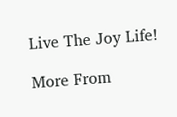Live The Joy Life!

More From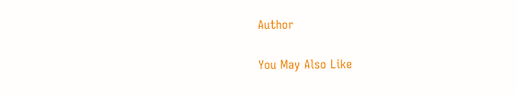Author

You May Also Like